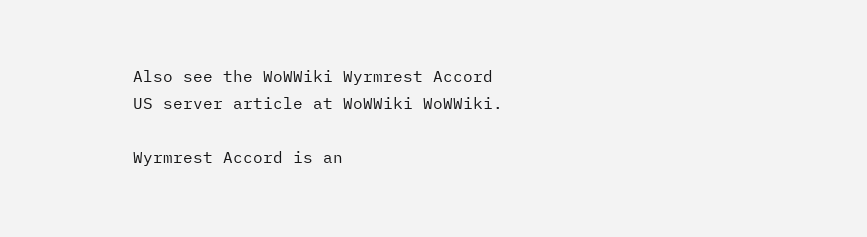Also see the WoWWiki Wyrmrest Accord US server article at WoWWiki WoWWiki.

Wyrmrest Accord is an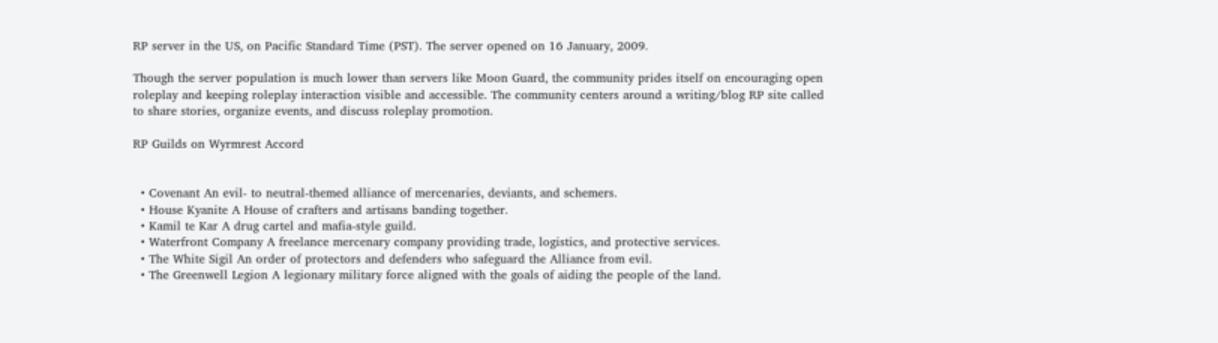RP server in the US, on Pacific Standard Time (PST). The server opened on 16 January, 2009.

Though the server population is much lower than servers like Moon Guard, the community prides itself on encouraging open roleplay and keeping roleplay interaction visible and accessible. The community centers around a writing/blog RP site called to share stories, organize events, and discuss roleplay promotion.

RP Guilds on Wyrmrest Accord


  • Covenant An evil- to neutral-themed alliance of mercenaries, deviants, and schemers.
  • House Kyanite A House of crafters and artisans banding together.
  • Kamil te Kar A drug cartel and mafia-style guild.
  • Waterfront Company A freelance mercenary company providing trade, logistics, and protective services.
  • The White Sigil An order of protectors and defenders who safeguard the Alliance from evil.
  • The Greenwell Legion A legionary military force aligned with the goals of aiding the people of the land.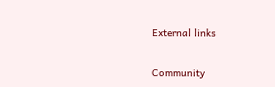External links

Community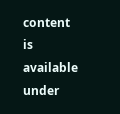content is available under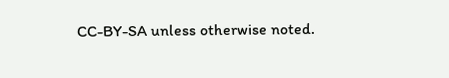CC-BY-SA unless otherwise noted.